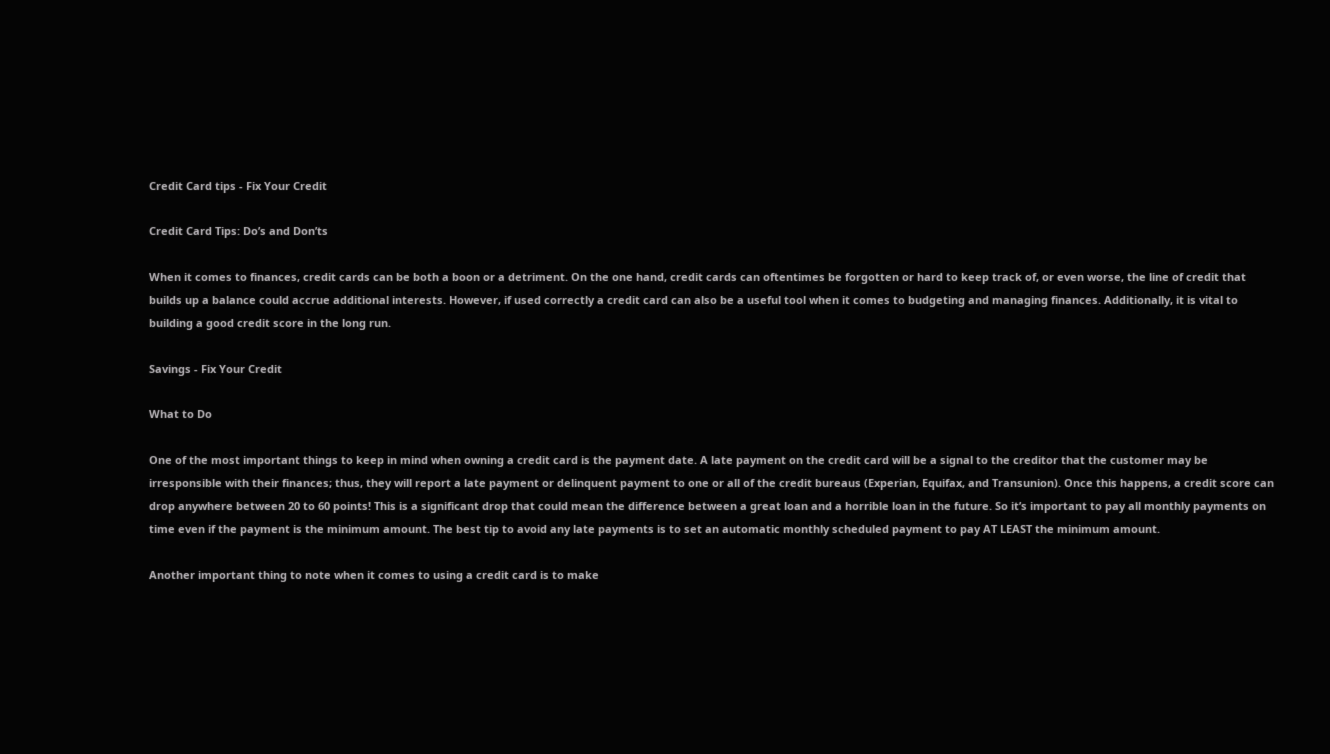Credit Card tips - Fix Your Credit

Credit Card Tips: Do’s and Don’ts

When it comes to finances, credit cards can be both a boon or a detriment. On the one hand, credit cards can oftentimes be forgotten or hard to keep track of, or even worse, the line of credit that builds up a balance could accrue additional interests. However, if used correctly a credit card can also be a useful tool when it comes to budgeting and managing finances. Additionally, it is vital to building a good credit score in the long run.

Savings - Fix Your Credit

What to Do

One of the most important things to keep in mind when owning a credit card is the payment date. A late payment on the credit card will be a signal to the creditor that the customer may be irresponsible with their finances; thus, they will report a late payment or delinquent payment to one or all of the credit bureaus (Experian, Equifax, and Transunion). Once this happens, a credit score can drop anywhere between 20 to 60 points! This is a significant drop that could mean the difference between a great loan and a horrible loan in the future. So it’s important to pay all monthly payments on time even if the payment is the minimum amount. The best tip to avoid any late payments is to set an automatic monthly scheduled payment to pay AT LEAST the minimum amount.

Another important thing to note when it comes to using a credit card is to make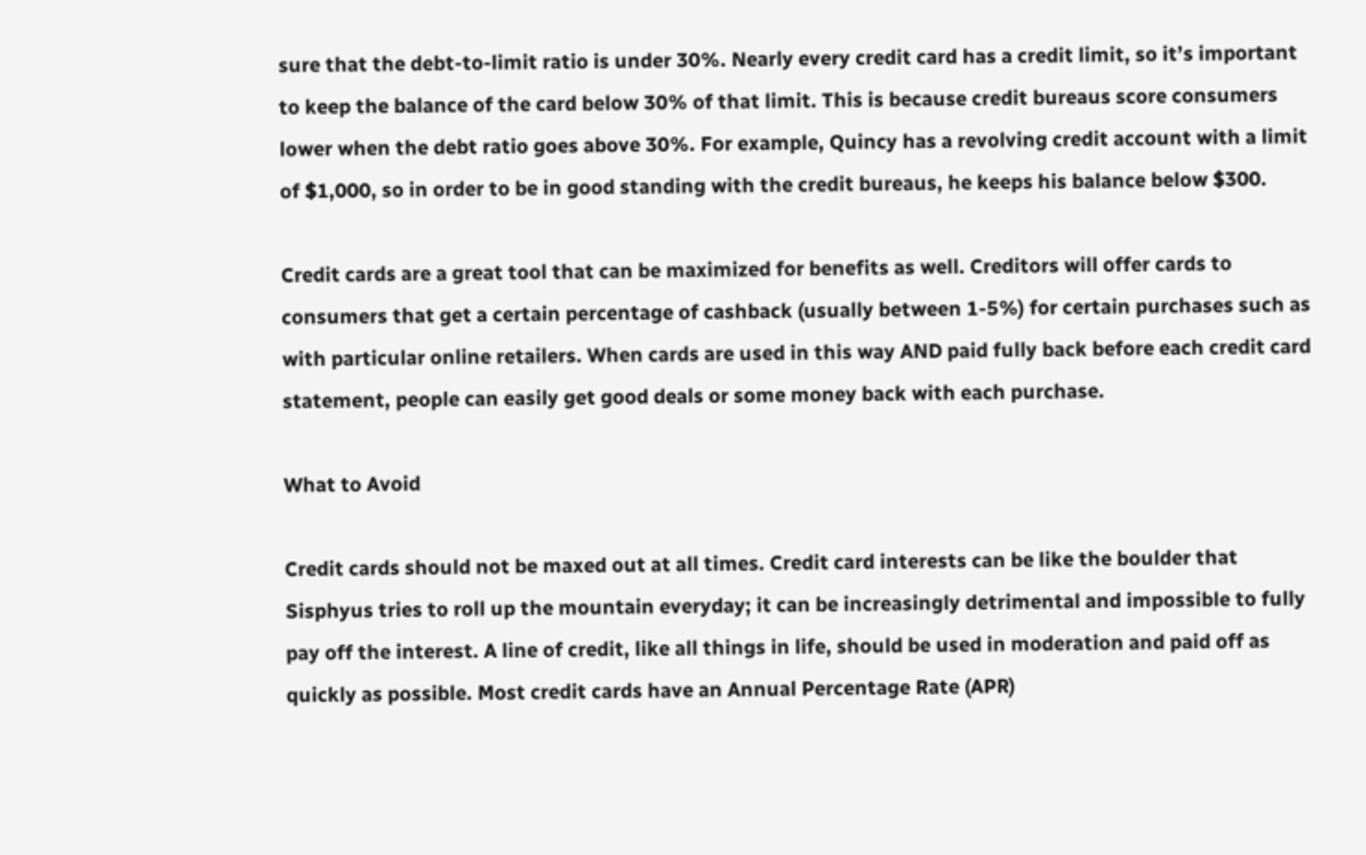sure that the debt-to-limit ratio is under 30%. Nearly every credit card has a credit limit, so it’s important to keep the balance of the card below 30% of that limit. This is because credit bureaus score consumers lower when the debt ratio goes above 30%. For example, Quincy has a revolving credit account with a limit of $1,000, so in order to be in good standing with the credit bureaus, he keeps his balance below $300.

Credit cards are a great tool that can be maximized for benefits as well. Creditors will offer cards to consumers that get a certain percentage of cashback (usually between 1-5%) for certain purchases such as with particular online retailers. When cards are used in this way AND paid fully back before each credit card statement, people can easily get good deals or some money back with each purchase.

What to Avoid

Credit cards should not be maxed out at all times. Credit card interests can be like the boulder that Sisphyus tries to roll up the mountain everyday; it can be increasingly detrimental and impossible to fully pay off the interest. A line of credit, like all things in life, should be used in moderation and paid off as quickly as possible. Most credit cards have an Annual Percentage Rate (APR)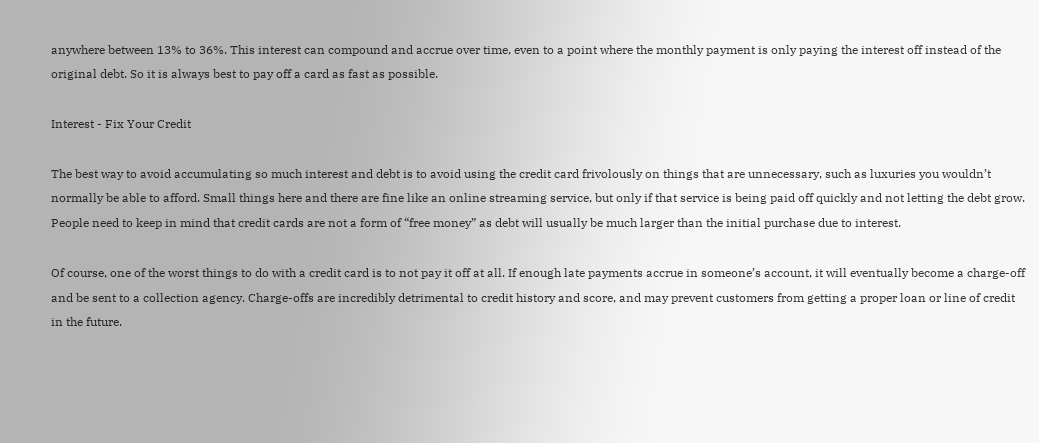anywhere between 13% to 36%. This interest can compound and accrue over time, even to a point where the monthly payment is only paying the interest off instead of the original debt. So it is always best to pay off a card as fast as possible.

Interest - Fix Your Credit

The best way to avoid accumulating so much interest and debt is to avoid using the credit card frivolously on things that are unnecessary, such as luxuries you wouldn’t normally be able to afford. Small things here and there are fine like an online streaming service, but only if that service is being paid off quickly and not letting the debt grow. People need to keep in mind that credit cards are not a form of “free money” as debt will usually be much larger than the initial purchase due to interest.

Of course, one of the worst things to do with a credit card is to not pay it off at all. If enough late payments accrue in someone’s account, it will eventually become a charge-off and be sent to a collection agency. Charge-offs are incredibly detrimental to credit history and score, and may prevent customers from getting a proper loan or line of credit in the future.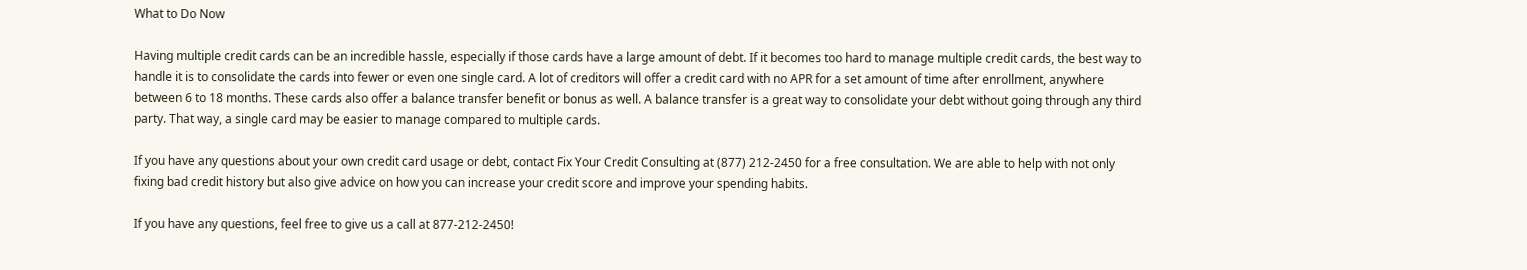What to Do Now

Having multiple credit cards can be an incredible hassle, especially if those cards have a large amount of debt. If it becomes too hard to manage multiple credit cards, the best way to handle it is to consolidate the cards into fewer or even one single card. A lot of creditors will offer a credit card with no APR for a set amount of time after enrollment, anywhere between 6 to 18 months. These cards also offer a balance transfer benefit or bonus as well. A balance transfer is a great way to consolidate your debt without going through any third party. That way, a single card may be easier to manage compared to multiple cards.

If you have any questions about your own credit card usage or debt, contact Fix Your Credit Consulting at (877) 212-2450 for a free consultation. We are able to help with not only fixing bad credit history but also give advice on how you can increase your credit score and improve your spending habits.

If you have any questions, feel free to give us a call at 877-212-2450!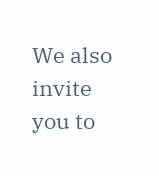We also invite you to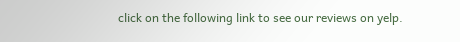click on the following link to see our reviews on yelp.